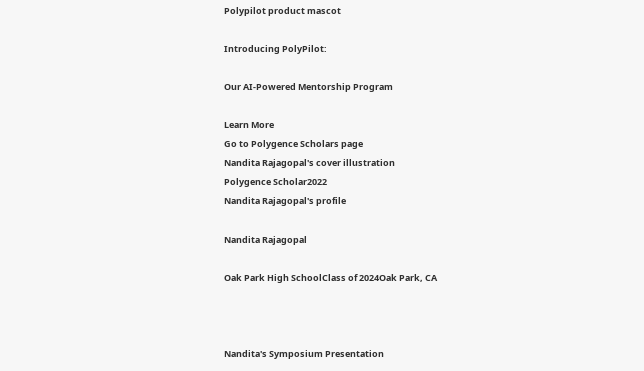Polypilot product mascot

Introducing PolyPilot:

Our AI-Powered Mentorship Program

Learn More
Go to Polygence Scholars page
Nandita Rajagopal's cover illustration
Polygence Scholar2022
Nandita Rajagopal's profile

Nandita Rajagopal

Oak Park High SchoolClass of 2024Oak Park, CA



Nandita's Symposium Presentation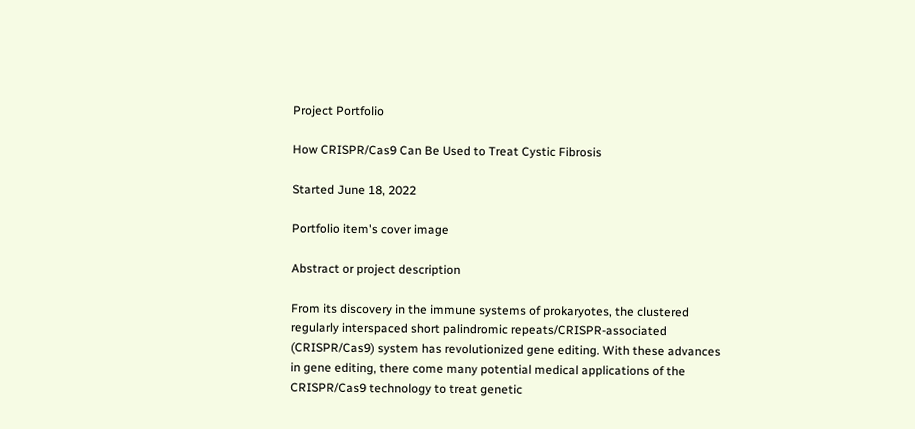Project Portfolio

How CRISPR/Cas9 Can Be Used to Treat Cystic Fibrosis

Started June 18, 2022

Portfolio item's cover image

Abstract or project description

From its discovery in the immune systems of prokaryotes, the clustered regularly interspaced short palindromic repeats/CRISPR-associated (CRISPR/Cas9) system has revolutionized gene editing. With these advances in gene editing, there come many potential medical applications of the CRISPR/Cas9 technology to treat genetic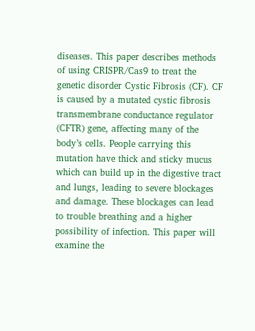diseases. This paper describes methods of using CRISPR/Cas9 to treat the genetic disorder Cystic Fibrosis (CF). CF is caused by a mutated cystic fibrosis transmembrane conductance regulator (CFTR) gene, affecting many of the body’s cells. People carrying this mutation have thick and sticky mucus which can build up in the digestive tract and lungs, leading to severe blockages and damage. These blockages can lead to trouble breathing and a higher possibility of infection. This paper will examine the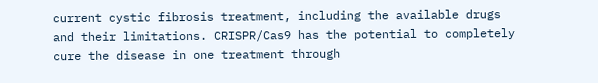current cystic fibrosis treatment, including the available drugs and their limitations. CRISPR/Cas9 has the potential to completely cure the disease in one treatment through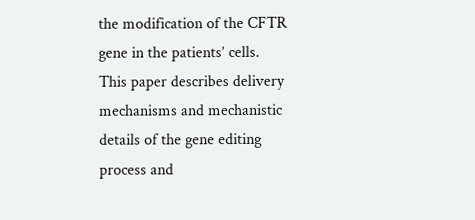the modification of the CFTR gene in the patients’ cells. This paper describes delivery mechanisms and mechanistic details of the gene editing process and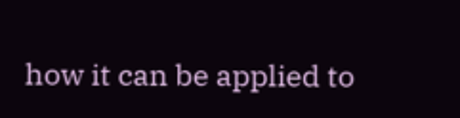how it can be applied to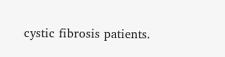cystic fibrosis patients.